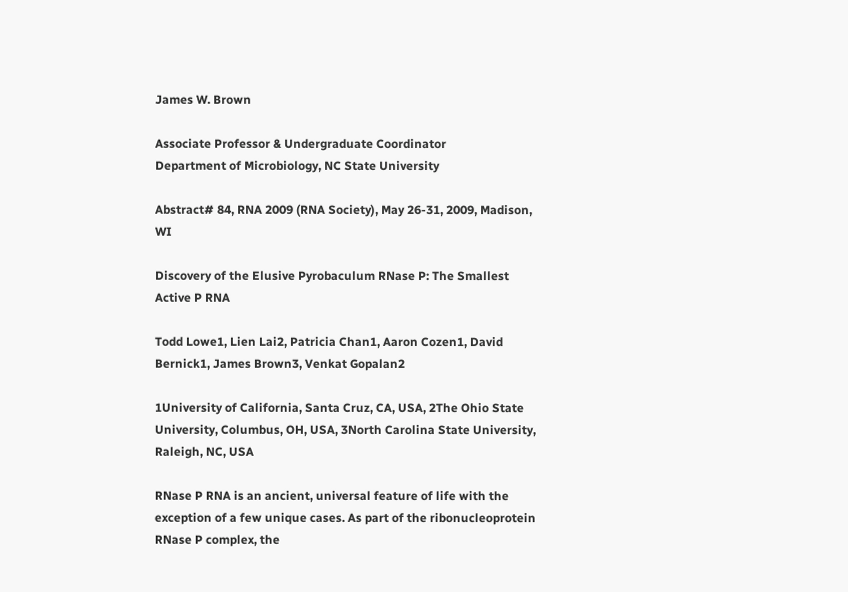James W. Brown

Associate Professor & Undergraduate Coordinator
Department of Microbiology, NC State University

Abstract# 84, RNA 2009 (RNA Society), May 26-31, 2009, Madison, WI

Discovery of the Elusive Pyrobaculum RNase P: The Smallest Active P RNA

Todd Lowe1, Lien Lai2, Patricia Chan1, Aaron Cozen1, David Bernick1, James Brown3, Venkat Gopalan2

1University of California, Santa Cruz, CA, USA, 2The Ohio State University, Columbus, OH, USA, 3North Carolina State University, Raleigh, NC, USA

RNase P RNA is an ancient, universal feature of life with the exception of a few unique cases. As part of the ribonucleoprotein RNase P complex, the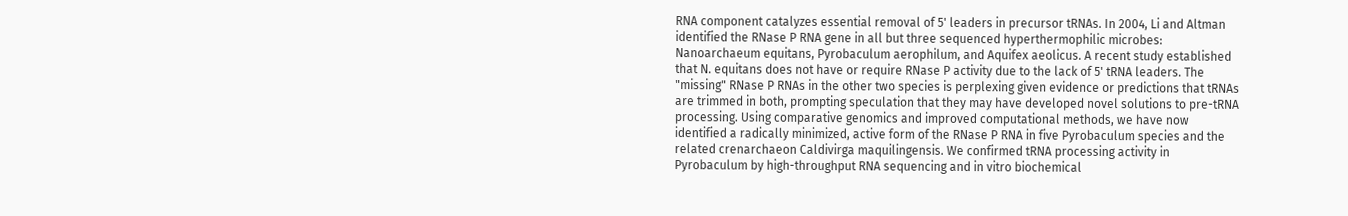RNA component catalyzes essential removal of 5' leaders in precursor tRNAs. In 2004, Li and Altman identified the RNase P RNA gene in all but three sequenced hyperthermophilic microbes: Nanoarchaeum equitans, Pyrobaculum aerophilum, and Aquifex aeolicus. A recent study established that N. equitans does not have or require RNase P activity due to the lack of 5' tRNA leaders. The "missing" RNase P RNAs in the other two species is perplexing given evidence or predictions that tRNAs are trimmed in both, prompting speculation that they may have developed novel solutions to pre-tRNA processing. Using comparative genomics and improved computational methods, we have now identified a radically minimized, active form of the RNase P RNA in five Pyrobaculum species and the related crenarchaeon Caldivirga maquilingensis. We confirmed tRNA processing activity in Pyrobaculum by high-throughput RNA sequencing and in vitro biochemical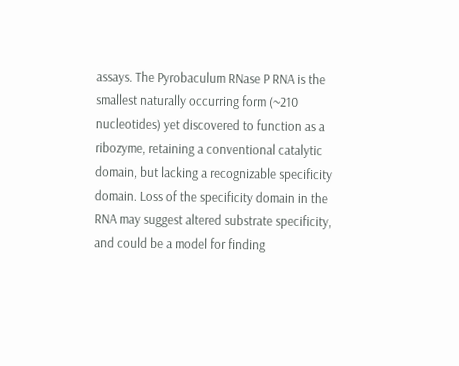assays. The Pyrobaculum RNase P RNA is the smallest naturally occurring form (~210 nucleotides) yet discovered to function as a ribozyme, retaining a conventional catalytic domain, but lacking a recognizable specificity domain. Loss of the specificity domain in the RNA may suggest altered substrate specificity, and could be a model for finding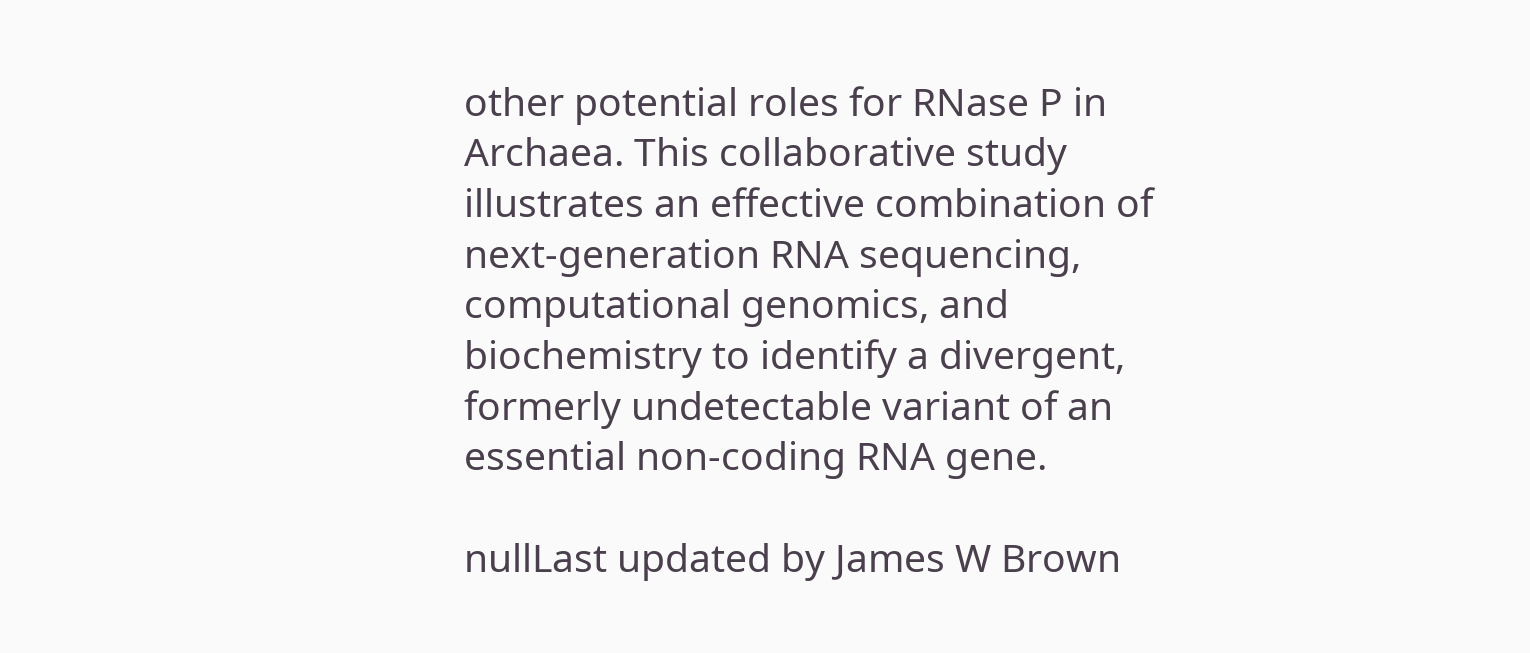other potential roles for RNase P in Archaea. This collaborative study illustrates an effective combination of next-generation RNA sequencing, computational genomics, and biochemistry to identify a divergent, formerly undetectable variant of an essential non-coding RNA gene.

nullLast updated by James W Brown